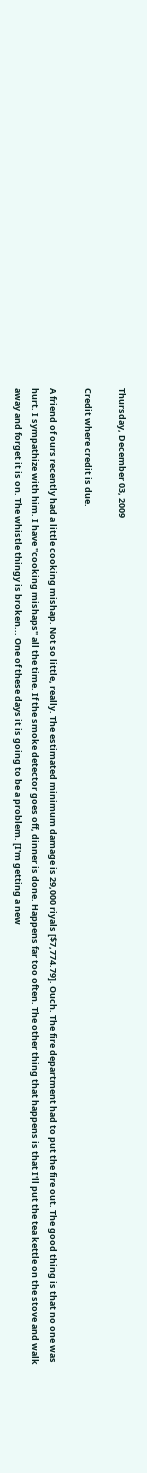Thursday, December 03, 2009

Credit where credit is due.

A friend of ours recently had a little cooking mishap. Not so little, really. The estimated minimum damage is 29,000 riyals [$7,774.79]. Ouch. The fire department had to put the fire out. The good thing is that no one was hurt. I sympathize with him. I have "cooking mishaps" all the time. If the smoke detector goes off, dinner is done. Happens far too often. The other thing that happens is that I'll put the tea kettle on the stove and walk away and forget it is on. The whistle thingy is broken... One of these days it is going to be a problem. [I'm getting a new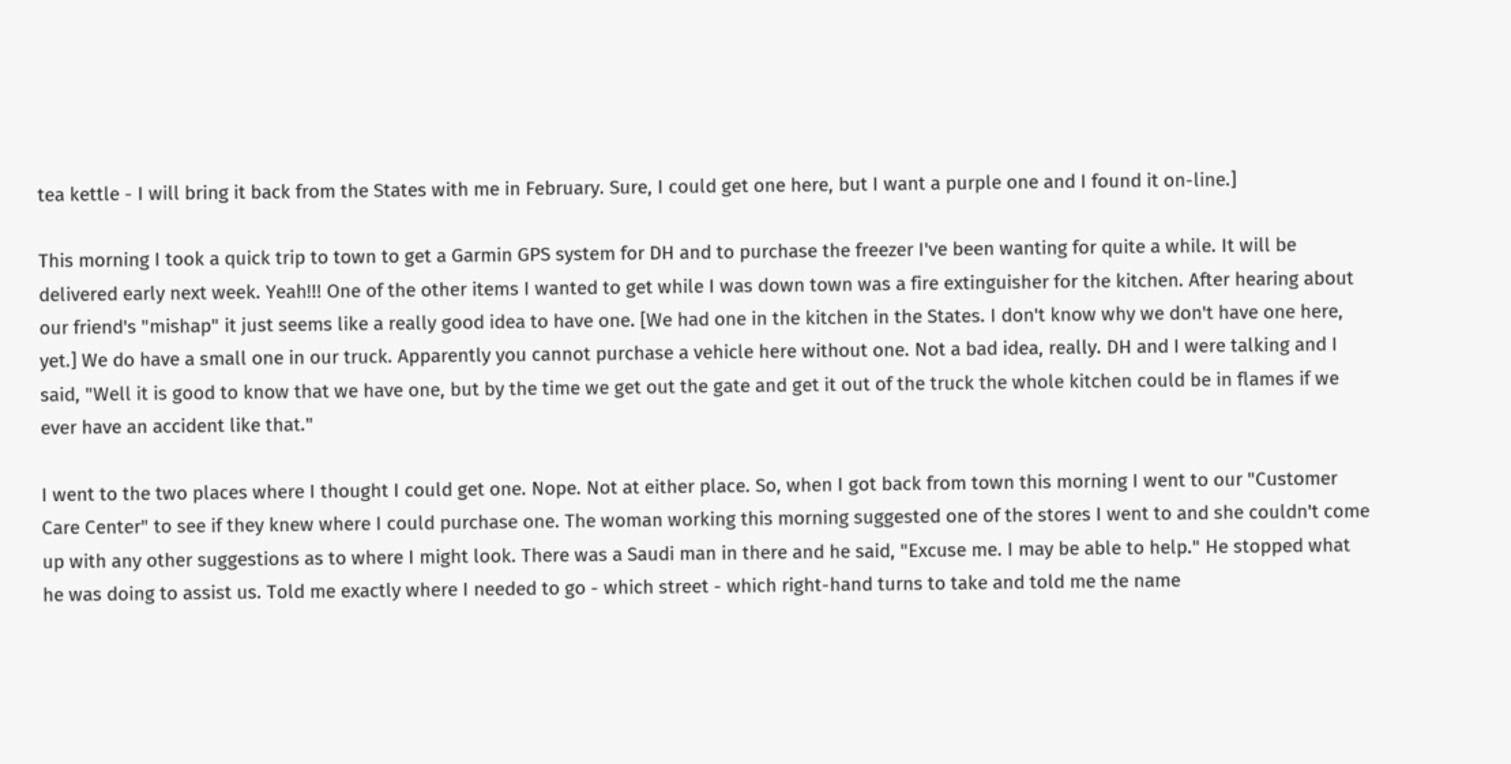tea kettle - I will bring it back from the States with me in February. Sure, I could get one here, but I want a purple one and I found it on-line.]

This morning I took a quick trip to town to get a Garmin GPS system for DH and to purchase the freezer I've been wanting for quite a while. It will be delivered early next week. Yeah!!! One of the other items I wanted to get while I was down town was a fire extinguisher for the kitchen. After hearing about our friend's "mishap" it just seems like a really good idea to have one. [We had one in the kitchen in the States. I don't know why we don't have one here, yet.] We do have a small one in our truck. Apparently you cannot purchase a vehicle here without one. Not a bad idea, really. DH and I were talking and I said, "Well it is good to know that we have one, but by the time we get out the gate and get it out of the truck the whole kitchen could be in flames if we ever have an accident like that."

I went to the two places where I thought I could get one. Nope. Not at either place. So, when I got back from town this morning I went to our "Customer Care Center" to see if they knew where I could purchase one. The woman working this morning suggested one of the stores I went to and she couldn't come up with any other suggestions as to where I might look. There was a Saudi man in there and he said, "Excuse me. I may be able to help." He stopped what he was doing to assist us. Told me exactly where I needed to go - which street - which right-hand turns to take and told me the name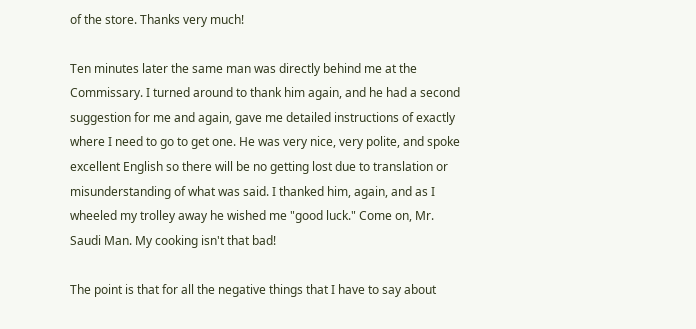of the store. Thanks very much!

Ten minutes later the same man was directly behind me at the Commissary. I turned around to thank him again, and he had a second suggestion for me and again, gave me detailed instructions of exactly where I need to go to get one. He was very nice, very polite, and spoke excellent English so there will be no getting lost due to translation or misunderstanding of what was said. I thanked him, again, and as I wheeled my trolley away he wished me "good luck." Come on, Mr. Saudi Man. My cooking isn't that bad!

The point is that for all the negative things that I have to say about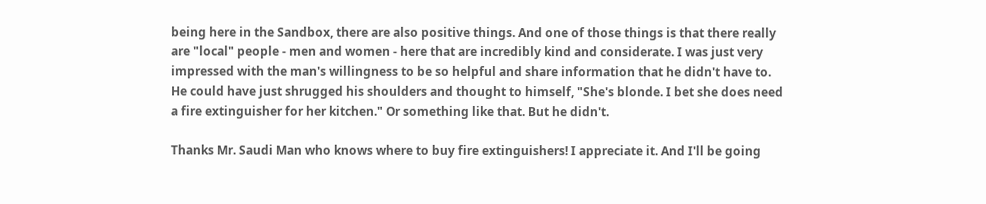being here in the Sandbox, there are also positive things. And one of those things is that there really are "local" people - men and women - here that are incredibly kind and considerate. I was just very impressed with the man's willingness to be so helpful and share information that he didn't have to. He could have just shrugged his shoulders and thought to himself, "She's blonde. I bet she does need a fire extinguisher for her kitchen." Or something like that. But he didn't.

Thanks Mr. Saudi Man who knows where to buy fire extinguishers! I appreciate it. And I'll be going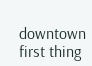downtown first thing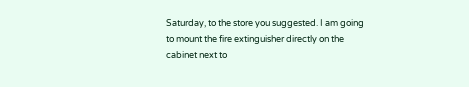Saturday, to the store you suggested. I am going to mount the fire extinguisher directly on the cabinet next to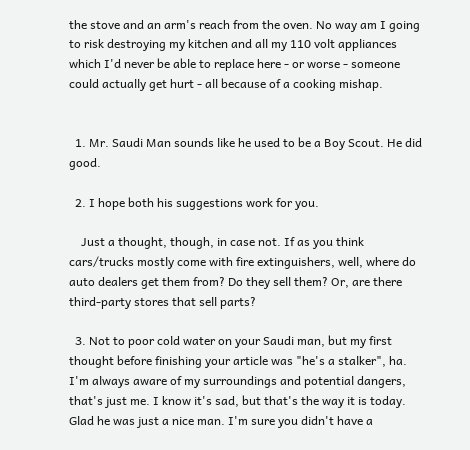the stove and an arm's reach from the oven. No way am I going to risk destroying my kitchen and all my 110 volt appliances which I'd never be able to replace here - or worse - someone could actually get hurt - all because of a cooking mishap.


  1. Mr. Saudi Man sounds like he used to be a Boy Scout. He did good.

  2. I hope both his suggestions work for you.

    Just a thought, though, in case not. If as you think cars/trucks mostly come with fire extinguishers, well, where do auto dealers get them from? Do they sell them? Or, are there third-party stores that sell parts?

  3. Not to poor cold water on your Saudi man, but my first thought before finishing your article was "he's a stalker", ha. I'm always aware of my surroundings and potential dangers, that's just me. I know it's sad, but that's the way it is today. Glad he was just a nice man. I'm sure you didn't have a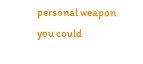personal weapon you could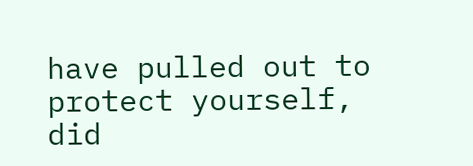have pulled out to protect yourself, did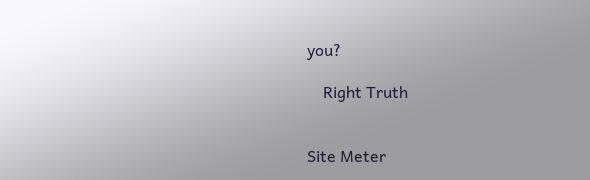you?

    Right Truth


Site Meter